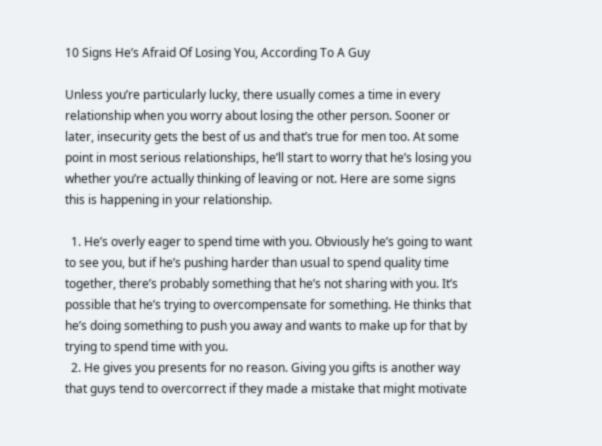10 Signs He’s Afraid Of Losing You, According To A Guy

Unless you’re particularly lucky, there usually comes a time in every relationship when you worry about losing the other person. Sooner or later, insecurity gets the best of us and that’s true for men too. At some point in most serious relationships, he’ll start to worry that he’s losing you whether you’re actually thinking of leaving or not. Here are some signs this is happening in your relationship.

  1. He’s overly eager to spend time with you. Obviously he’s going to want to see you, but if he’s pushing harder than usual to spend quality time together, there’s probably something that he’s not sharing with you. It’s possible that he’s trying to overcompensate for something. He thinks that he’s doing something to push you away and wants to make up for that by trying to spend time with you.
  2. He gives you presents for no reason. Giving you gifts is another way that guys tend to overcorrect if they made a mistake that might motivate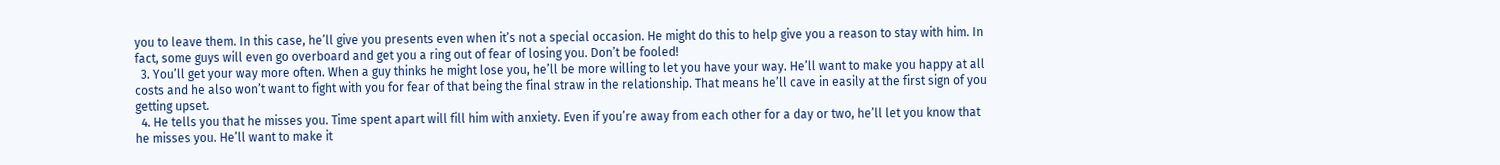you to leave them. In this case, he’ll give you presents even when it’s not a special occasion. He might do this to help give you a reason to stay with him. In fact, some guys will even go overboard and get you a ring out of fear of losing you. Don’t be fooled!
  3. You’ll get your way more often. When a guy thinks he might lose you, he’ll be more willing to let you have your way. He’ll want to make you happy at all costs and he also won’t want to fight with you for fear of that being the final straw in the relationship. That means he’ll cave in easily at the first sign of you getting upset.
  4. He tells you that he misses you. Time spent apart will fill him with anxiety. Even if you’re away from each other for a day or two, he’ll let you know that he misses you. He’ll want to make it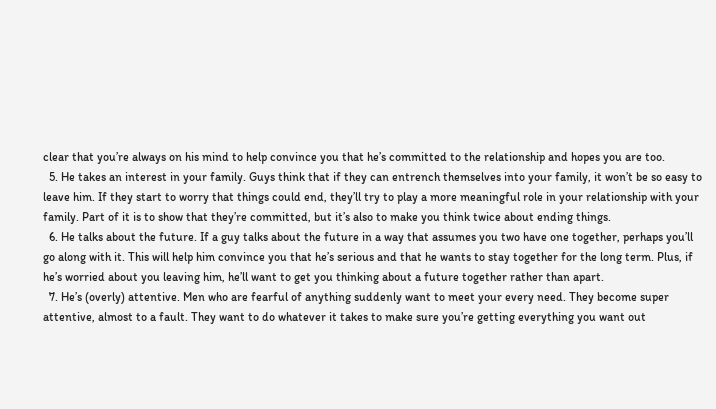clear that you’re always on his mind to help convince you that he’s committed to the relationship and hopes you are too.
  5. He takes an interest in your family. Guys think that if they can entrench themselves into your family, it won’t be so easy to leave him. If they start to worry that things could end, they’ll try to play a more meaningful role in your relationship with your family. Part of it is to show that they’re committed, but it’s also to make you think twice about ending things.
  6. He talks about the future. If a guy talks about the future in a way that assumes you two have one together, perhaps you’ll go along with it. This will help him convince you that he’s serious and that he wants to stay together for the long term. Plus, if he’s worried about you leaving him, he’ll want to get you thinking about a future together rather than apart.
  7. He’s (overly) attentive. Men who are fearful of anything suddenly want to meet your every need. They become super attentive, almost to a fault. They want to do whatever it takes to make sure you’re getting everything you want out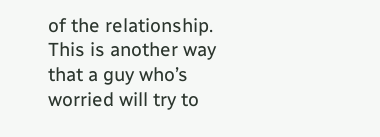of the relationship. This is another way that a guy who’s worried will try to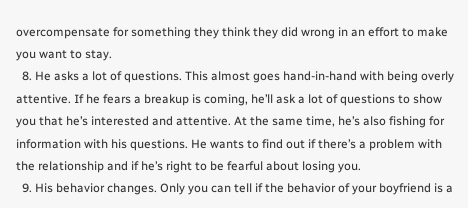overcompensate for something they think they did wrong in an effort to make you want to stay.
  8. He asks a lot of questions. This almost goes hand-in-hand with being overly attentive. If he fears a breakup is coming, he’ll ask a lot of questions to show you that he’s interested and attentive. At the same time, he’s also fishing for information with his questions. He wants to find out if there’s a problem with the relationship and if he’s right to be fearful about losing you.
  9. His behavior changes. Only you can tell if the behavior of your boyfriend is a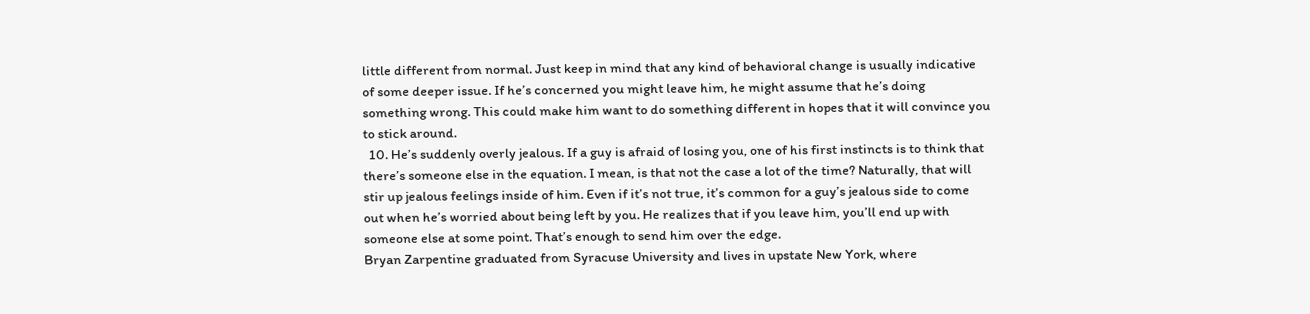little different from normal. Just keep in mind that any kind of behavioral change is usually indicative of some deeper issue. If he’s concerned you might leave him, he might assume that he’s doing something wrong. This could make him want to do something different in hopes that it will convince you to stick around.
  10. He’s suddenly overly jealous. If a guy is afraid of losing you, one of his first instincts is to think that there’s someone else in the equation. I mean, is that not the case a lot of the time? Naturally, that will stir up jealous feelings inside of him. Even if it’s not true, it’s common for a guy’s jealous side to come out when he’s worried about being left by you. He realizes that if you leave him, you’ll end up with someone else at some point. That’s enough to send him over the edge.
Bryan Zarpentine graduated from Syracuse University and lives in upstate New York, where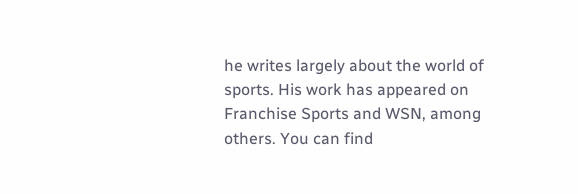he writes largely about the world of sports. His work has appeared on Franchise Sports and WSN, among others. You can find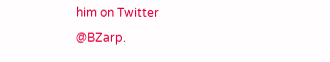him on Twitter @BZarp.